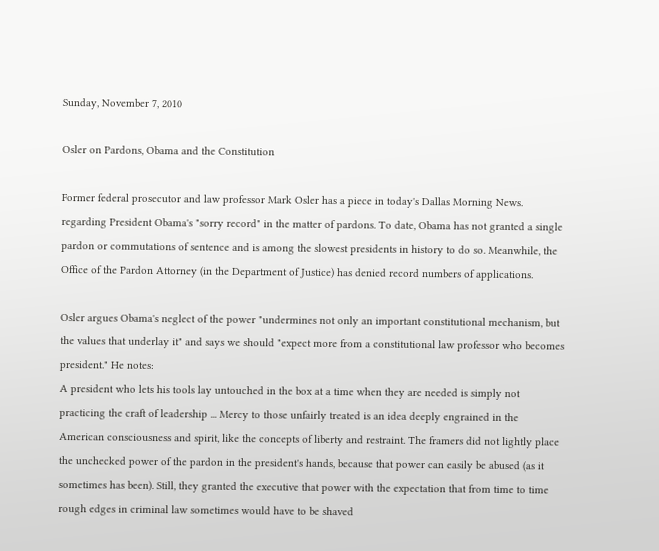Sunday, November 7, 2010

Osler on Pardons, Obama and the Constitution

Former federal prosecutor and law professor Mark Osler has a piece in today's Dallas Morning News. regarding President Obama's "sorry record" in the matter of pardons. To date, Obama has not granted a single pardon or commutations of sentence and is among the slowest presidents in history to do so. Meanwhile, the Office of the Pardon Attorney (in the Department of Justice) has denied record numbers of applications.

Osler argues Obama's neglect of the power "undermines not only an important constitutional mechanism, but the values that underlay it" and says we should "expect more from a constitutional law professor who becomes president." He notes:
A president who lets his tools lay untouched in the box at a time when they are needed is simply not practicing the craft of leadership ... Mercy to those unfairly treated is an idea deeply engrained in the American consciousness and spirit, like the concepts of liberty and restraint. The framers did not lightly place the unchecked power of the pardon in the president's hands, because that power can easily be abused (as it sometimes has been). Still, they granted the executive that power with the expectation that from time to time rough edges in criminal law sometimes would have to be shaved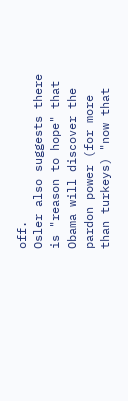off.
Osler also suggests there is "reason to hope" that Obama will discover the pardon power (for more than turkeys) "now that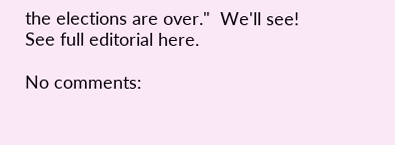the elections are over."  We'll see! See full editorial here.

No comments: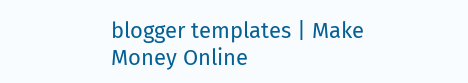blogger templates | Make Money Online